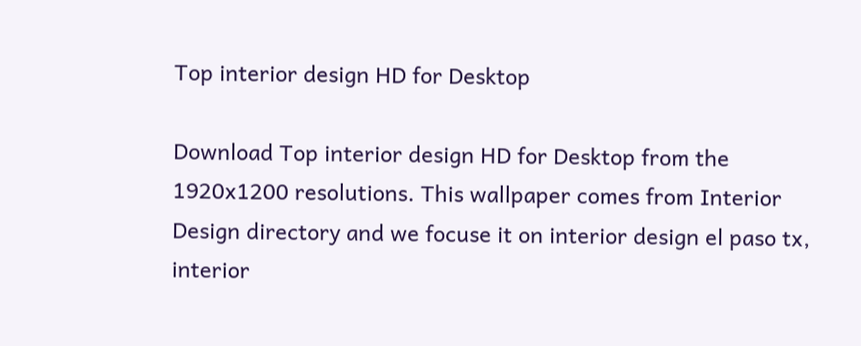Top interior design HD for Desktop

Download Top interior design HD for Desktop from the 1920x1200 resolutions. This wallpaper comes from Interior Design directory and we focuse it on interior design el paso tx, interior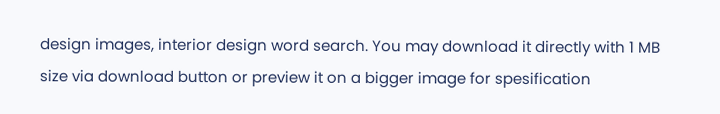design images, interior design word search. You may download it directly with 1 MB size via download button or preview it on a bigger image for spesification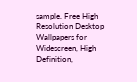sample. Free High Resolution Desktop Wallpapers for Widescreen, High Definition,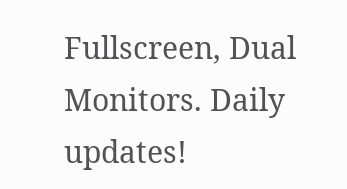Fullscreen, Dual Monitors. Daily updates!